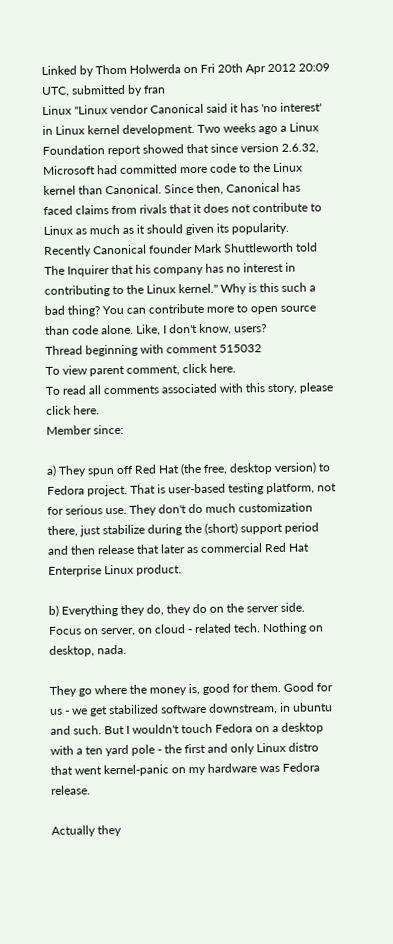Linked by Thom Holwerda on Fri 20th Apr 2012 20:09 UTC, submitted by fran
Linux "Linux vendor Canonical said it has 'no interest' in Linux kernel development. Two weeks ago a Linux Foundation report showed that since version 2.6.32, Microsoft had committed more code to the Linux kernel than Canonical. Since then, Canonical has faced claims from rivals that it does not contribute to Linux as much as it should given its popularity. Recently Canonical founder Mark Shuttleworth told The Inquirer that his company has no interest in contributing to the Linux kernel." Why is this such a bad thing? You can contribute more to open source than code alone. Like, I don't know, users?
Thread beginning with comment 515032
To view parent comment, click here.
To read all comments associated with this story, please click here.
Member since:

a) They spun off Red Hat (the free, desktop version) to Fedora project. That is user-based testing platform, not for serious use. They don't do much customization there, just stabilize during the (short) support period and then release that later as commercial Red Hat Enterprise Linux product.

b) Everything they do, they do on the server side. Focus on server, on cloud - related tech. Nothing on desktop, nada.

They go where the money is, good for them. Good for us - we get stabilized software downstream, in ubuntu and such. But I wouldn't touch Fedora on a desktop with a ten yard pole - the first and only Linux distro that went kernel-panic on my hardware was Fedora release.

Actually they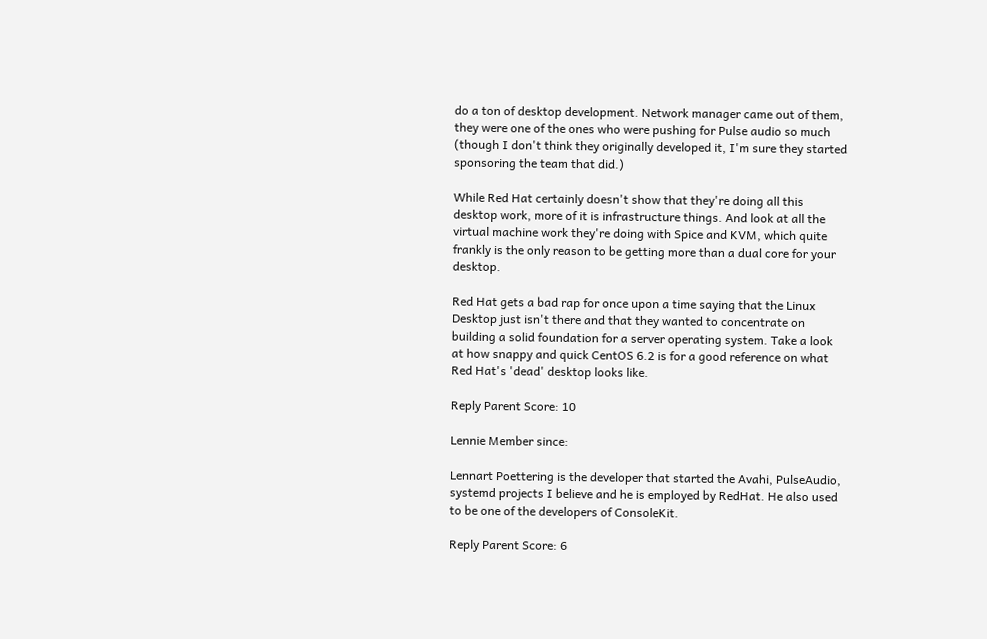do a ton of desktop development. Network manager came out of them, they were one of the ones who were pushing for Pulse audio so much (though I don't think they originally developed it, I'm sure they started sponsoring the team that did.)

While Red Hat certainly doesn't show that they're doing all this desktop work, more of it is infrastructure things. And look at all the virtual machine work they're doing with Spice and KVM, which quite frankly is the only reason to be getting more than a dual core for your desktop.

Red Hat gets a bad rap for once upon a time saying that the Linux Desktop just isn't there and that they wanted to concentrate on building a solid foundation for a server operating system. Take a look at how snappy and quick CentOS 6.2 is for a good reference on what Red Hat's 'dead' desktop looks like.

Reply Parent Score: 10

Lennie Member since:

Lennart Poettering is the developer that started the Avahi, PulseAudio, systemd projects I believe and he is employed by RedHat. He also used to be one of the developers of ConsoleKit.

Reply Parent Score: 6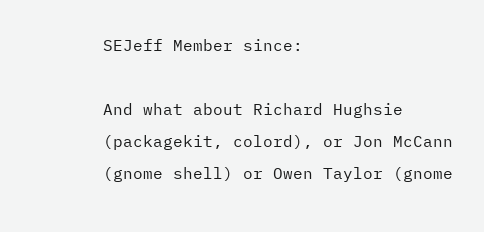SEJeff Member since:

And what about Richard Hughsie (packagekit, colord), or Jon McCann (gnome shell) or Owen Taylor (gnome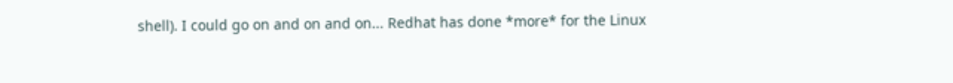shell). I could go on and on and on... Redhat has done *more* for the Linux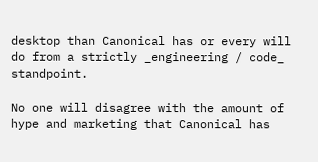desktop than Canonical has or every will do from a strictly _engineering / code_ standpoint.

No one will disagree with the amount of hype and marketing that Canonical has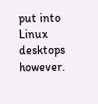put into Linux desktops however.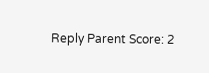Reply Parent Score: 2